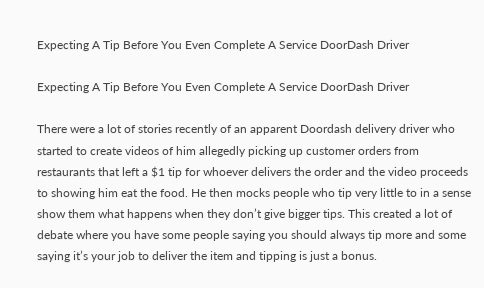Expecting A Tip Before You Even Complete A Service DoorDash Driver

Expecting A Tip Before You Even Complete A Service DoorDash Driver

There were a lot of stories recently of an apparent Doordash delivery driver who started to create videos of him allegedly picking up customer orders from restaurants that left a $1 tip for whoever delivers the order and the video proceeds to showing him eat the food. He then mocks people who tip very little to in a sense show them what happens when they don’t give bigger tips. This created a lot of debate where you have some people saying you should always tip more and some saying it’s your job to deliver the item and tipping is just a bonus.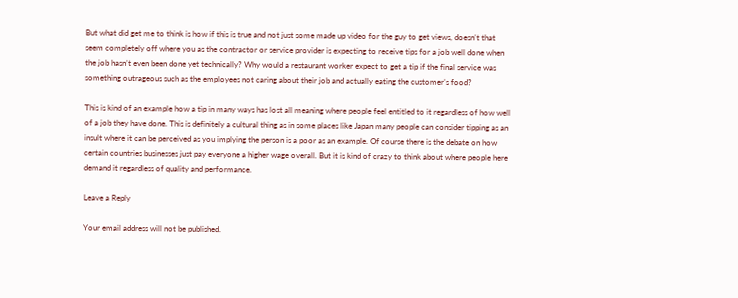But what did get me to think is how if this is true and not just some made up video for the guy to get views, doesn’t that seem completely off where you as the contractor or service provider is expecting to receive tips for a job well done when the job hasn’t even been done yet technically? Why would a restaurant worker expect to get a tip if the final service was something outrageous such as the employees not caring about their job and actually eating the customer’s food?

This is kind of an example how a tip in many ways has lost all meaning where people feel entitled to it regardless of how well of a job they have done. This is definitely a cultural thing as in some places like Japan many people can consider tipping as an insult where it can be perceived as you implying the person is a poor as an example. Of course there is the debate on how certain countries businesses just pay everyone a higher wage overall. But it is kind of crazy to think about where people here demand it regardless of quality and performance.

Leave a Reply

Your email address will not be published.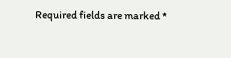Required fields are marked *